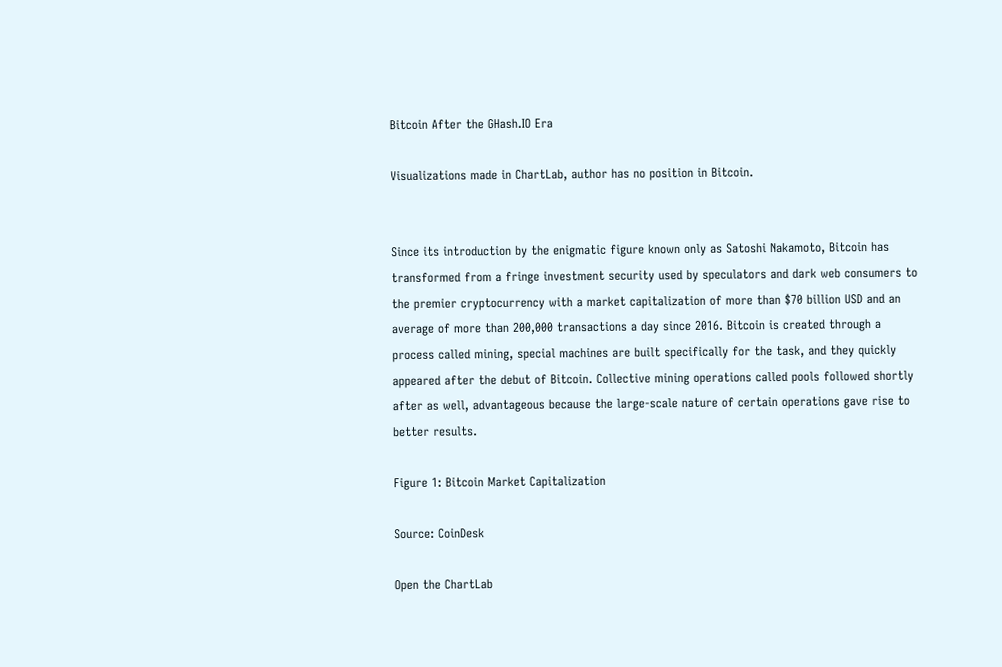Bitcoin After the GHash.IO Era

Visualizations made in ChartLab, author has no position in Bitcoin.


Since its introduction by the enigmatic figure known only as Satoshi Nakamoto, Bitcoin has transformed from a fringe investment security used by speculators and dark web consumers to the premier cryptocurrency with a market capitalization of more than $70 billion USD and an average of more than 200,000 transactions a day since 2016. Bitcoin is created through a process called mining, special machines are built specifically for the task, and they quickly appeared after the debut of Bitcoin. Collective mining operations called pools followed shortly after as well, advantageous because the large-scale nature of certain operations gave rise to better results.

Figure 1: Bitcoin Market Capitalization

Source: CoinDesk

Open the ChartLab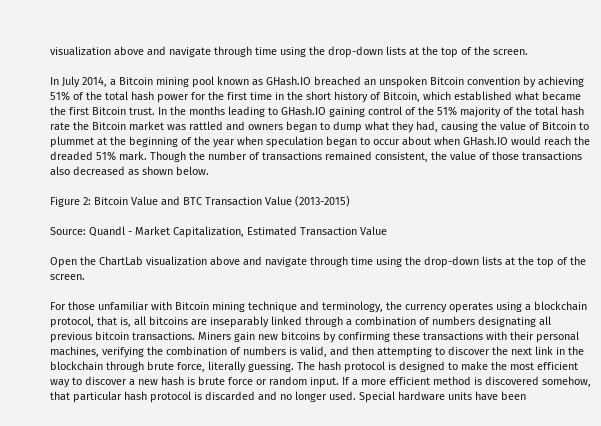visualization above and navigate through time using the drop-down lists at the top of the screen.

In July 2014, a Bitcoin mining pool known as GHash.IO breached an unspoken Bitcoin convention by achieving 51% of the total hash power for the first time in the short history of Bitcoin, which established what became the first Bitcoin trust. In the months leading to GHash.IO gaining control of the 51% majority of the total hash rate the Bitcoin market was rattled and owners began to dump what they had, causing the value of Bitcoin to plummet at the beginning of the year when speculation began to occur about when GHash.IO would reach the dreaded 51% mark. Though the number of transactions remained consistent, the value of those transactions also decreased as shown below.

Figure 2: Bitcoin Value and BTC Transaction Value (2013-2015)

Source: Quandl - Market Capitalization, Estimated Transaction Value

Open the ChartLab visualization above and navigate through time using the drop-down lists at the top of the screen.

For those unfamiliar with Bitcoin mining technique and terminology, the currency operates using a blockchain protocol, that is, all bitcoins are inseparably linked through a combination of numbers designating all previous bitcoin transactions. Miners gain new bitcoins by confirming these transactions with their personal machines, verifying the combination of numbers is valid, and then attempting to discover the next link in the blockchain through brute force, literally guessing. The hash protocol is designed to make the most efficient way to discover a new hash is brute force or random input. If a more efficient method is discovered somehow, that particular hash protocol is discarded and no longer used. Special hardware units have been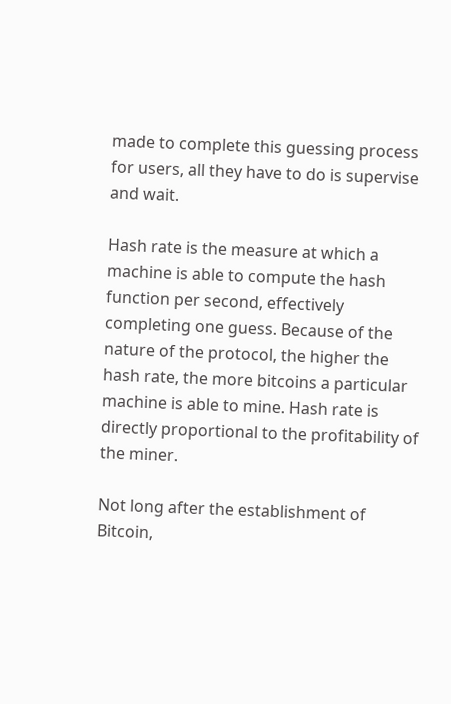made to complete this guessing process for users, all they have to do is supervise and wait.

Hash rate is the measure at which a machine is able to compute the hash function per second, effectively completing one guess. Because of the nature of the protocol, the higher the hash rate, the more bitcoins a particular machine is able to mine. Hash rate is directly proportional to the profitability of the miner.

Not long after the establishment of Bitcoin,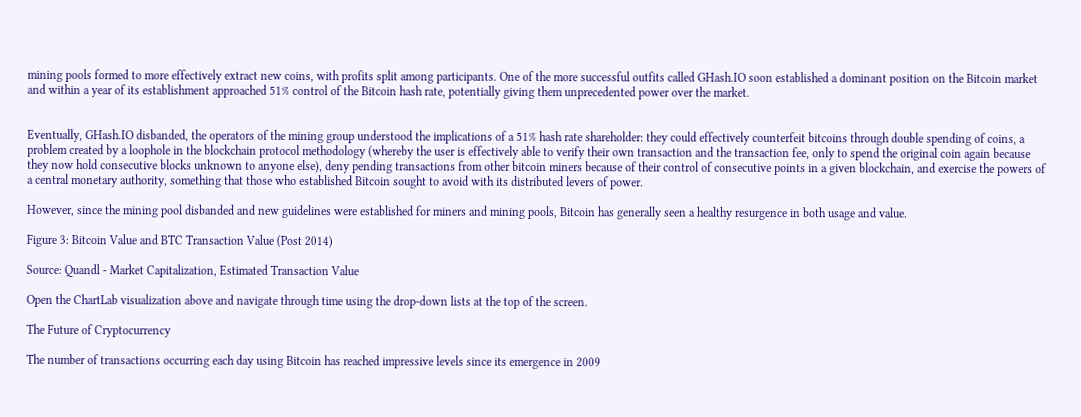mining pools formed to more effectively extract new coins, with profits split among participants. One of the more successful outfits called GHash.IO soon established a dominant position on the Bitcoin market and within a year of its establishment approached 51% control of the Bitcoin hash rate, potentially giving them unprecedented power over the market.


Eventually, GHash.IO disbanded, the operators of the mining group understood the implications of a 51% hash rate shareholder: they could effectively counterfeit bitcoins through double spending of coins, a problem created by a loophole in the blockchain protocol methodology (whereby the user is effectively able to verify their own transaction and the transaction fee, only to spend the original coin again because they now hold consecutive blocks unknown to anyone else), deny pending transactions from other bitcoin miners because of their control of consecutive points in a given blockchain, and exercise the powers of a central monetary authority, something that those who established Bitcoin sought to avoid with its distributed levers of power.

However, since the mining pool disbanded and new guidelines were established for miners and mining pools, Bitcoin has generally seen a healthy resurgence in both usage and value.

Figure 3: Bitcoin Value and BTC Transaction Value (Post 2014)

Source: Quandl - Market Capitalization, Estimated Transaction Value

Open the ChartLab visualization above and navigate through time using the drop-down lists at the top of the screen.

The Future of Cryptocurrency

The number of transactions occurring each day using Bitcoin has reached impressive levels since its emergence in 2009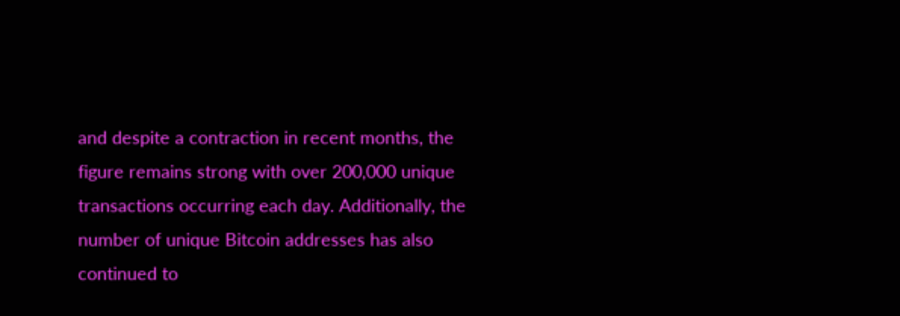and despite a contraction in recent months, the figure remains strong with over 200,000 unique transactions occurring each day. Additionally, the number of unique Bitcoin addresses has also continued to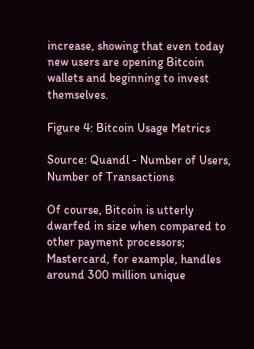increase, showing that even today new users are opening Bitcoin wallets and beginning to invest themselves.

Figure 4: Bitcoin Usage Metrics

Source: Quandl - Number of Users, Number of Transactions

Of course, Bitcoin is utterly dwarfed in size when compared to other payment processors; Mastercard, for example, handles around 300 million unique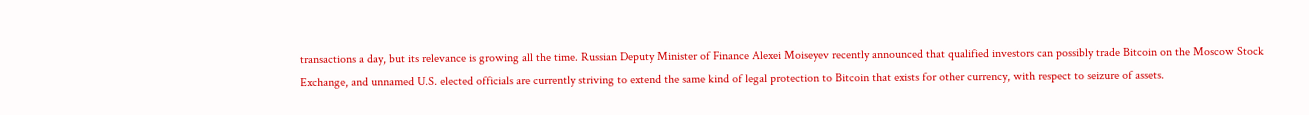transactions a day, but its relevance is growing all the time. Russian Deputy Minister of Finance Alexei Moiseyev recently announced that qualified investors can possibly trade Bitcoin on the Moscow Stock Exchange, and unnamed U.S. elected officials are currently striving to extend the same kind of legal protection to Bitcoin that exists for other currency, with respect to seizure of assets.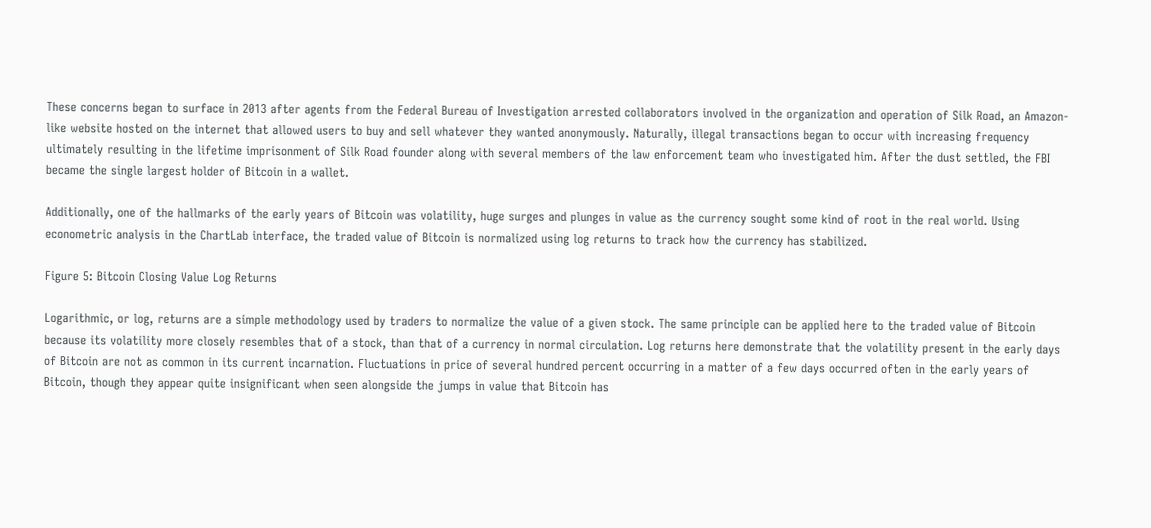These concerns began to surface in 2013 after agents from the Federal Bureau of Investigation arrested collaborators involved in the organization and operation of Silk Road, an Amazon-like website hosted on the internet that allowed users to buy and sell whatever they wanted anonymously. Naturally, illegal transactions began to occur with increasing frequency ultimately resulting in the lifetime imprisonment of Silk Road founder along with several members of the law enforcement team who investigated him. After the dust settled, the FBI became the single largest holder of Bitcoin in a wallet.

Additionally, one of the hallmarks of the early years of Bitcoin was volatility, huge surges and plunges in value as the currency sought some kind of root in the real world. Using econometric analysis in the ChartLab interface, the traded value of Bitcoin is normalized using log returns to track how the currency has stabilized.

Figure 5: Bitcoin Closing Value Log Returns

Logarithmic, or log, returns are a simple methodology used by traders to normalize the value of a given stock. The same principle can be applied here to the traded value of Bitcoin because its volatility more closely resembles that of a stock, than that of a currency in normal circulation. Log returns here demonstrate that the volatility present in the early days of Bitcoin are not as common in its current incarnation. Fluctuations in price of several hundred percent occurring in a matter of a few days occurred often in the early years of Bitcoin, though they appear quite insignificant when seen alongside the jumps in value that Bitcoin has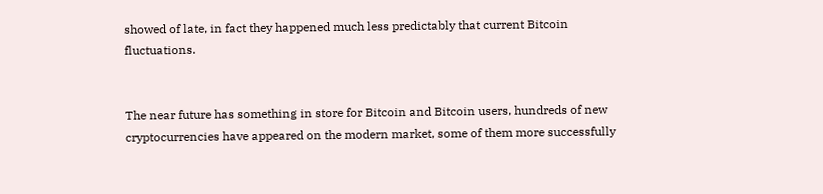showed of late, in fact they happened much less predictably that current Bitcoin fluctuations.


The near future has something in store for Bitcoin and Bitcoin users, hundreds of new cryptocurrencies have appeared on the modern market, some of them more successfully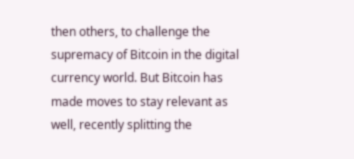then others, to challenge the supremacy of Bitcoin in the digital currency world. But Bitcoin has made moves to stay relevant as well, recently splitting the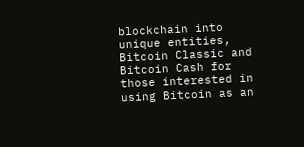blockchain into unique entities, Bitcoin Classic and Bitcoin Cash for those interested in using Bitcoin as an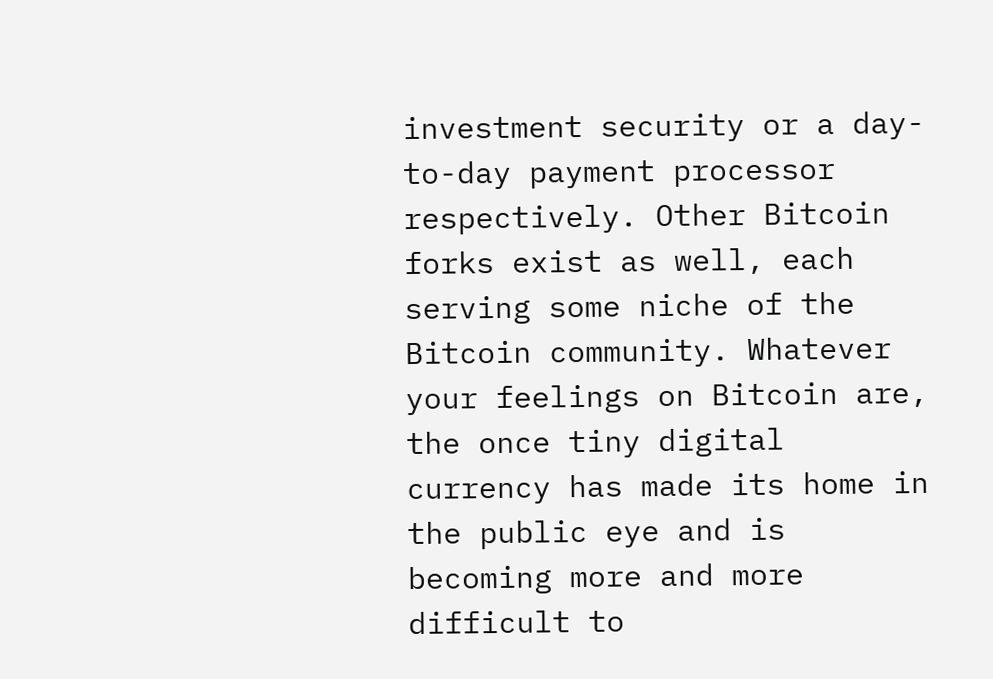investment security or a day-to-day payment processor respectively. Other Bitcoin forks exist as well, each serving some niche of the Bitcoin community. Whatever your feelings on Bitcoin are, the once tiny digital currency has made its home in the public eye and is becoming more and more difficult to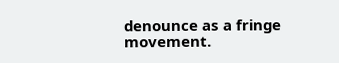denounce as a fringe movement.